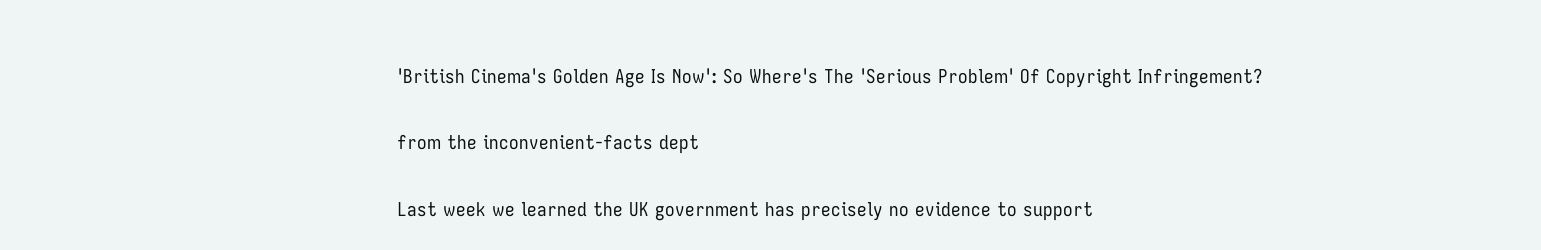'British Cinema's Golden Age Is Now': So Where's The 'Serious Problem' Of Copyright Infringement?

from the inconvenient-facts dept

Last week we learned the UK government has precisely no evidence to support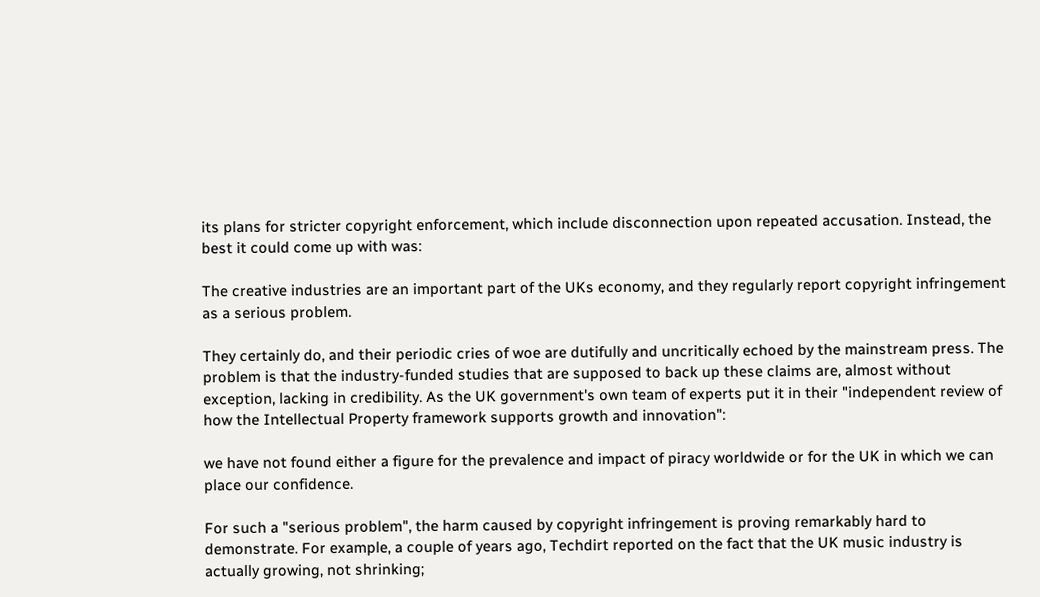its plans for stricter copyright enforcement, which include disconnection upon repeated accusation. Instead, the best it could come up with was:

The creative industries are an important part of the UKs economy, and they regularly report copyright infringement as a serious problem.

They certainly do, and their periodic cries of woe are dutifully and uncritically echoed by the mainstream press. The problem is that the industry-funded studies that are supposed to back up these claims are, almost without exception, lacking in credibility. As the UK government's own team of experts put it in their "independent review of how the Intellectual Property framework supports growth and innovation":

we have not found either a figure for the prevalence and impact of piracy worldwide or for the UK in which we can place our confidence.

For such a "serious problem", the harm caused by copyright infringement is proving remarkably hard to demonstrate. For example, a couple of years ago, Techdirt reported on the fact that the UK music industry is actually growing, not shrinking;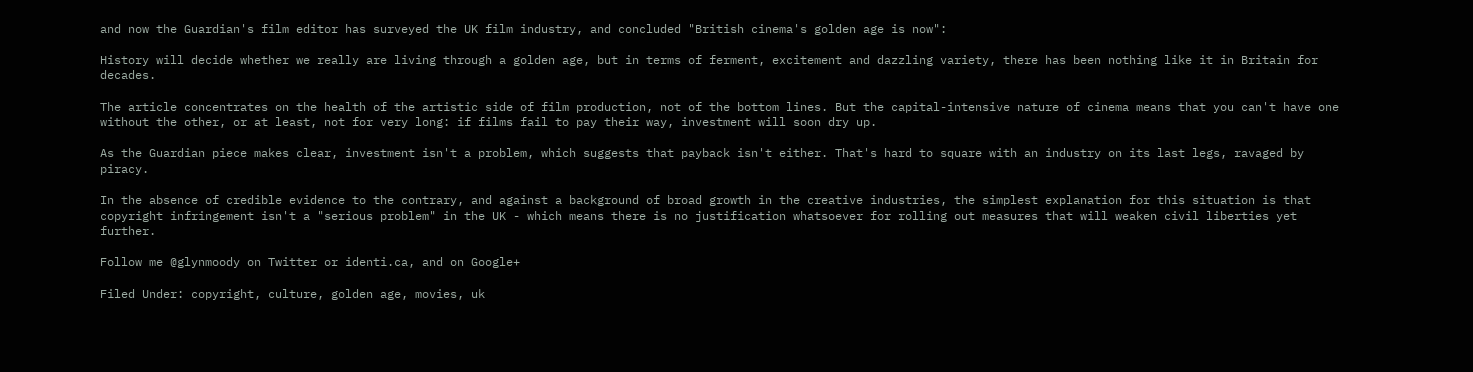and now the Guardian's film editor has surveyed the UK film industry, and concluded "British cinema's golden age is now":

History will decide whether we really are living through a golden age, but in terms of ferment, excitement and dazzling variety, there has been nothing like it in Britain for decades.

The article concentrates on the health of the artistic side of film production, not of the bottom lines. But the capital-intensive nature of cinema means that you can't have one without the other, or at least, not for very long: if films fail to pay their way, investment will soon dry up.

As the Guardian piece makes clear, investment isn't a problem, which suggests that payback isn't either. That's hard to square with an industry on its last legs, ravaged by piracy.

In the absence of credible evidence to the contrary, and against a background of broad growth in the creative industries, the simplest explanation for this situation is that copyright infringement isn't a "serious problem" in the UK - which means there is no justification whatsoever for rolling out measures that will weaken civil liberties yet further.

Follow me @glynmoody on Twitter or identi.ca, and on Google+

Filed Under: copyright, culture, golden age, movies, uk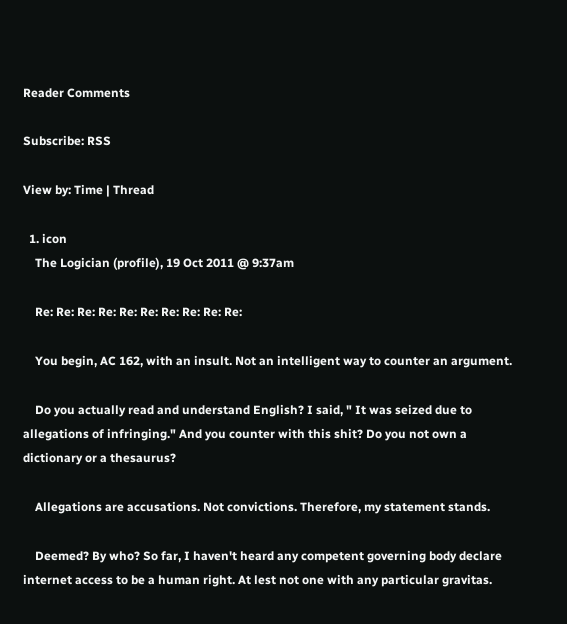Reader Comments

Subscribe: RSS

View by: Time | Thread

  1. icon
    The Logician (profile), 19 Oct 2011 @ 9:37am

    Re: Re: Re: Re: Re: Re: Re: Re: Re: Re:

    You begin, AC 162, with an insult. Not an intelligent way to counter an argument.

    Do you actually read and understand English? I said, " It was seized due to allegations of infringing." And you counter with this shit? Do you not own a dictionary or a thesaurus?

    Allegations are accusations. Not convictions. Therefore, my statement stands.

    Deemed? By who? So far, I haven't heard any competent governing body declare internet access to be a human right. At lest not one with any particular gravitas.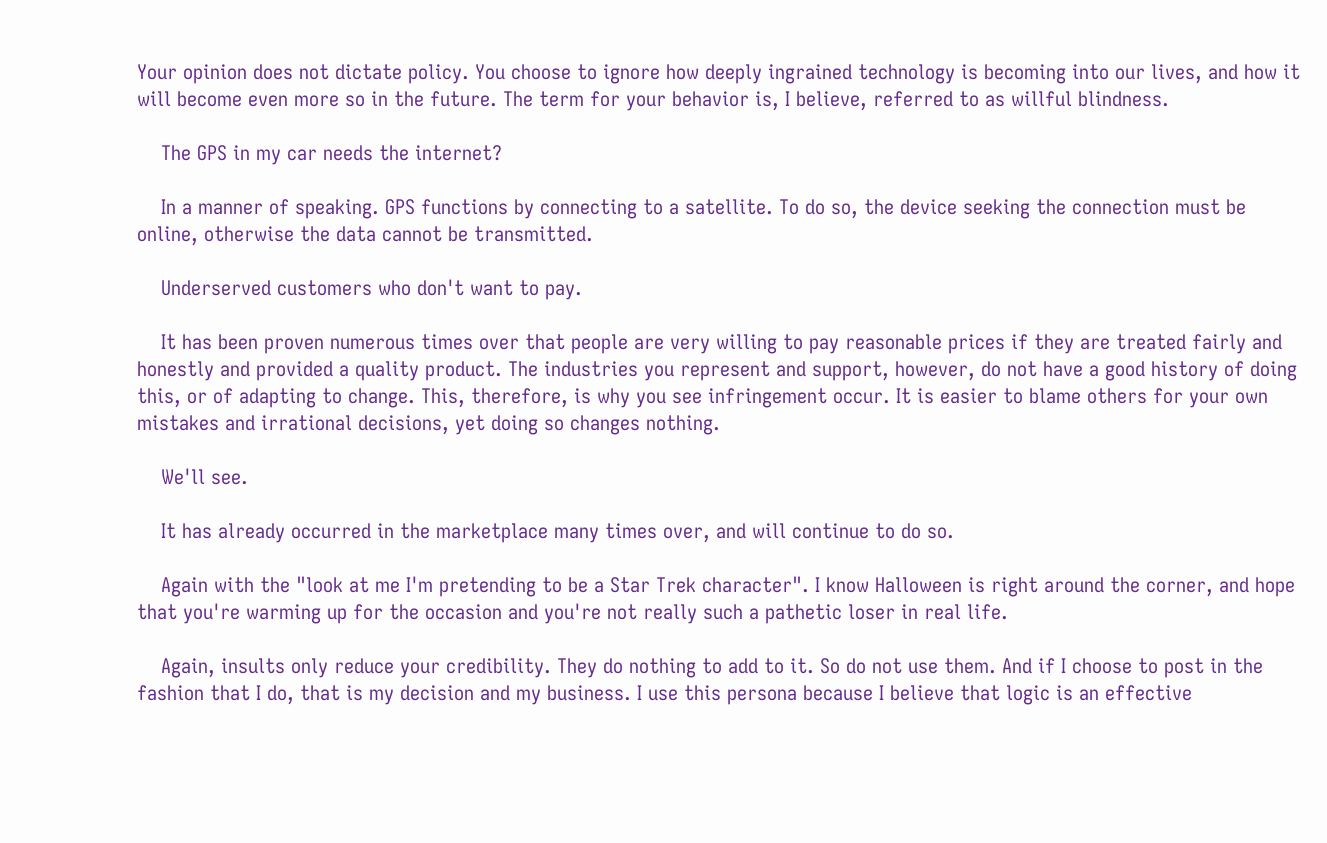Your opinion does not dictate policy. You choose to ignore how deeply ingrained technology is becoming into our lives, and how it will become even more so in the future. The term for your behavior is, I believe, referred to as willful blindness.

    The GPS in my car needs the internet?

    In a manner of speaking. GPS functions by connecting to a satellite. To do so, the device seeking the connection must be online, otherwise the data cannot be transmitted.

    Underserved customers who don't want to pay.

    It has been proven numerous times over that people are very willing to pay reasonable prices if they are treated fairly and honestly and provided a quality product. The industries you represent and support, however, do not have a good history of doing this, or of adapting to change. This, therefore, is why you see infringement occur. It is easier to blame others for your own mistakes and irrational decisions, yet doing so changes nothing.

    We'll see.

    It has already occurred in the marketplace many times over, and will continue to do so.

    Again with the "look at me I'm pretending to be a Star Trek character". I know Halloween is right around the corner, and hope that you're warming up for the occasion and you're not really such a pathetic loser in real life.

    Again, insults only reduce your credibility. They do nothing to add to it. So do not use them. And if I choose to post in the fashion that I do, that is my decision and my business. I use this persona because I believe that logic is an effective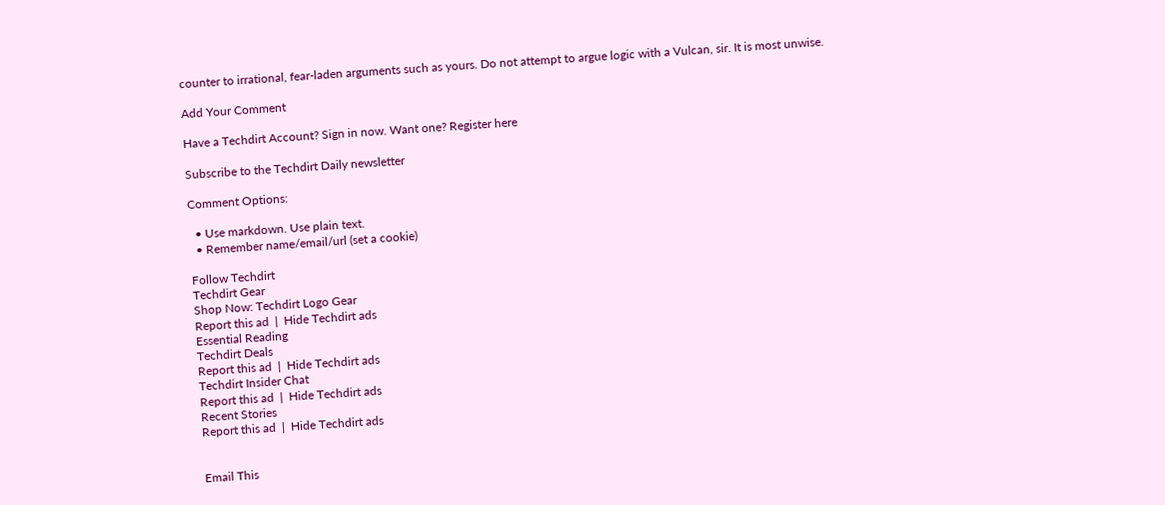counter to irrational, fear-laden arguments such as yours. Do not attempt to argue logic with a Vulcan, sir. It is most unwise.

Add Your Comment

Have a Techdirt Account? Sign in now. Want one? Register here

Subscribe to the Techdirt Daily newsletter

Comment Options:

  • Use markdown. Use plain text.
  • Remember name/email/url (set a cookie)

Follow Techdirt
Techdirt Gear
Shop Now: Techdirt Logo Gear
Report this ad  |  Hide Techdirt ads
Essential Reading
Techdirt Deals
Report this ad  |  Hide Techdirt ads
Techdirt Insider Chat
Report this ad  |  Hide Techdirt ads
Recent Stories
Report this ad  |  Hide Techdirt ads


Email This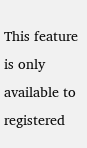This feature is only available to registered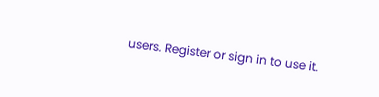users. Register or sign in to use it.